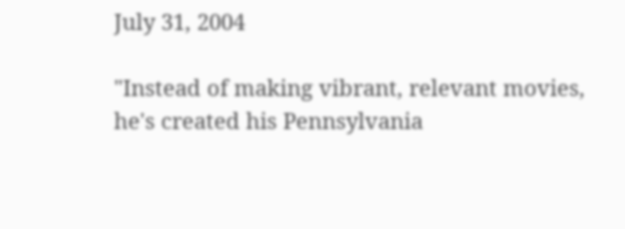July 31, 2004

"Instead of making vibrant, relevant movies, he's created his Pennsylvania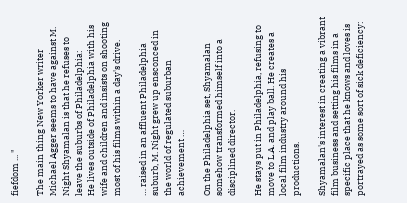fiefdom ... "

The main thing New Yorker writer Michael Agger seems to have against M. Night Shyamalan is that he refuses to leave the suburbs of Philadelphia:
He lives outside of Philadelphia with his wife and children and insists on shooting most of his films within a day's drive.

… raised in an affluent Philadelphia suburb, M. Night grew up ensconced in the world of regulated suburban achievement …

On the Philadelphia set, Shyamalan somehow transformed himself into a disciplined director.

He stays put in Philadelphia, refusing to move to L.A. and play ball. He creates a local film industry around his productions.

Shyamalan's interest in creating a vibrant film business and setting his films in a specific place that he knows and loves is portrayed as some sort of sick deficiency: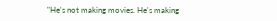"He's not making movies. He's making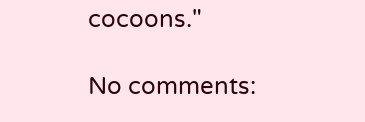cocoons."

No comments: